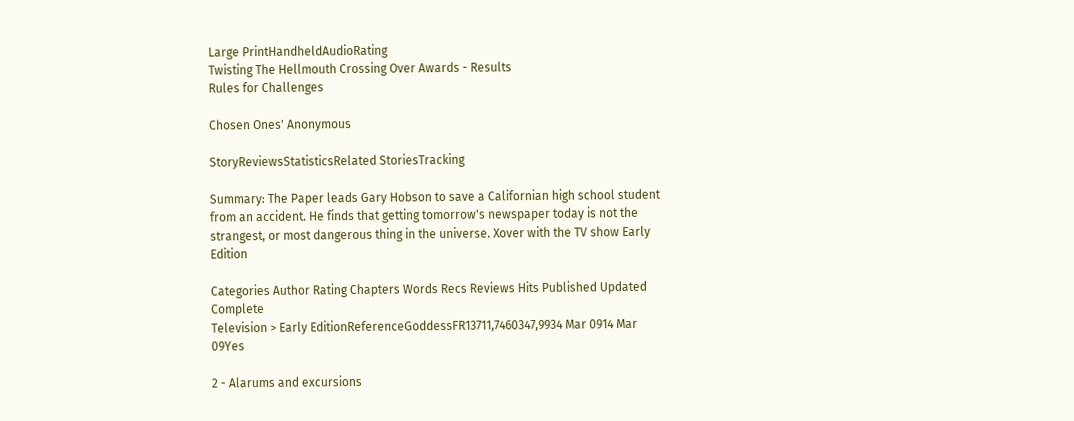Large PrintHandheldAudioRating
Twisting The Hellmouth Crossing Over Awards - Results
Rules for Challenges

Chosen Ones' Anonymous

StoryReviewsStatisticsRelated StoriesTracking

Summary: The Paper leads Gary Hobson to save a Californian high school student from an accident. He finds that getting tomorrow's newspaper today is not the strangest, or most dangerous thing in the universe. Xover with the TV show Early Edition

Categories Author Rating Chapters Words Recs Reviews Hits Published Updated Complete
Television > Early EditionReferenceGoddessFR13711,7460347,9934 Mar 0914 Mar 09Yes

2 - Alarums and excursions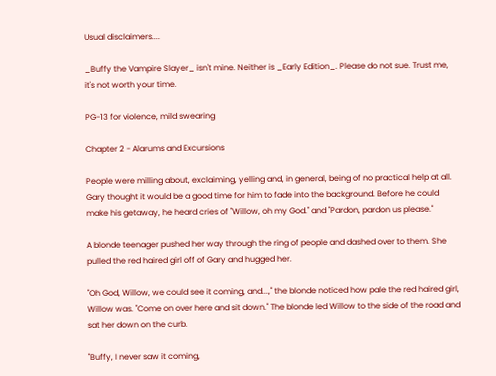Usual disclaimers....

_Buffy the Vampire Slayer_ isn't mine. Neither is _Early Edition_. Please do not sue. Trust me, it's not worth your time.

PG-13 for violence, mild swearing

Chapter 2 - Alarums and Excursions

People were milling about, exclaiming, yelling and, in general, being of no practical help at all. Gary thought it would be a good time for him to fade into the background. Before he could make his getaway, he heard cries of "Willow, oh my God." and "Pardon, pardon us please."

A blonde teenager pushed her way through the ring of people and dashed over to them. She pulled the red haired girl off of Gary and hugged her.

"Oh God, Willow, we could see it coming, and...," the blonde noticed how pale the red haired girl, Willow was. "Come on over here and sit down." The blonde led Willow to the side of the road and sat her down on the curb.

"Buffy, I never saw it coming,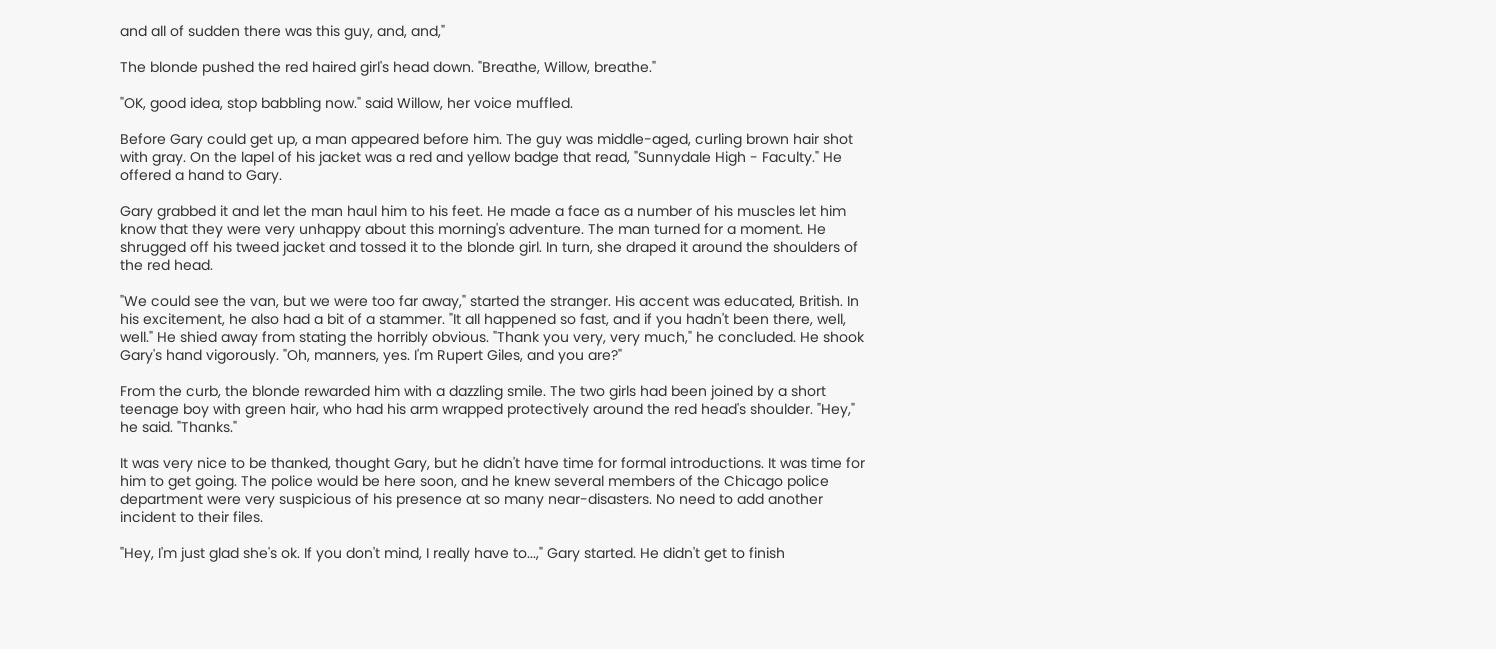and all of sudden there was this guy, and, and,"

The blonde pushed the red haired girl's head down. "Breathe, Willow, breathe."

"OK, good idea, stop babbling now." said Willow, her voice muffled.

Before Gary could get up, a man appeared before him. The guy was middle-aged, curling brown hair shot with gray. On the lapel of his jacket was a red and yellow badge that read, "Sunnydale High - Faculty." He offered a hand to Gary.

Gary grabbed it and let the man haul him to his feet. He made a face as a number of his muscles let him know that they were very unhappy about this morning's adventure. The man turned for a moment. He shrugged off his tweed jacket and tossed it to the blonde girl. In turn, she draped it around the shoulders of the red head.

"We could see the van, but we were too far away," started the stranger. His accent was educated, British. In his excitement, he also had a bit of a stammer. "It all happened so fast, and if you hadn't been there, well, well." He shied away from stating the horribly obvious. "Thank you very, very much," he concluded. He shook Gary's hand vigorously. "Oh, manners, yes. I'm Rupert Giles, and you are?"

From the curb, the blonde rewarded him with a dazzling smile. The two girls had been joined by a short teenage boy with green hair, who had his arm wrapped protectively around the red head's shoulder. "Hey," he said. "Thanks."

It was very nice to be thanked, thought Gary, but he didn't have time for formal introductions. It was time for him to get going. The police would be here soon, and he knew several members of the Chicago police department were very suspicious of his presence at so many near-disasters. No need to add another incident to their files.

"Hey, I'm just glad she's ok. If you don't mind, I really have to...," Gary started. He didn't get to finish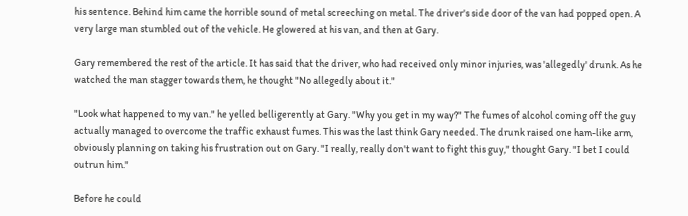his sentence. Behind him came the horrible sound of metal screeching on metal. The driver's side door of the van had popped open. A very large man stumbled out of the vehicle. He glowered at his van, and then at Gary.

Gary remembered the rest of the article. It has said that the driver, who had received only minor injuries, was 'allegedly' drunk. As he watched the man stagger towards them, he thought "No allegedly about it."

"Look what happened to my van." he yelled belligerently at Gary. "Why you get in my way?" The fumes of alcohol coming off the guy actually managed to overcome the traffic exhaust fumes. This was the last think Gary needed. The drunk raised one ham-like arm, obviously planning on taking his frustration out on Gary. "I really, really don't want to fight this guy," thought Gary. "I bet I could outrun him."

Before he could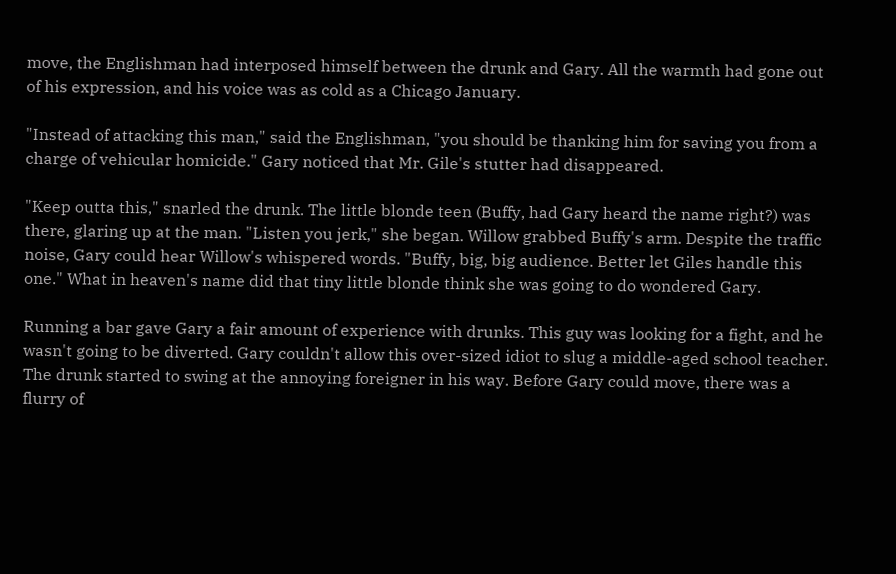move, the Englishman had interposed himself between the drunk and Gary. All the warmth had gone out of his expression, and his voice was as cold as a Chicago January.

"Instead of attacking this man," said the Englishman, "you should be thanking him for saving you from a charge of vehicular homicide." Gary noticed that Mr. Gile's stutter had disappeared.

"Keep outta this," snarled the drunk. The little blonde teen (Buffy, had Gary heard the name right?) was there, glaring up at the man. "Listen you jerk," she began. Willow grabbed Buffy's arm. Despite the traffic noise, Gary could hear Willow's whispered words. "Buffy, big, big audience. Better let Giles handle this one." What in heaven's name did that tiny little blonde think she was going to do wondered Gary.

Running a bar gave Gary a fair amount of experience with drunks. This guy was looking for a fight, and he wasn't going to be diverted. Gary couldn't allow this over-sized idiot to slug a middle-aged school teacher. The drunk started to swing at the annoying foreigner in his way. Before Gary could move, there was a flurry of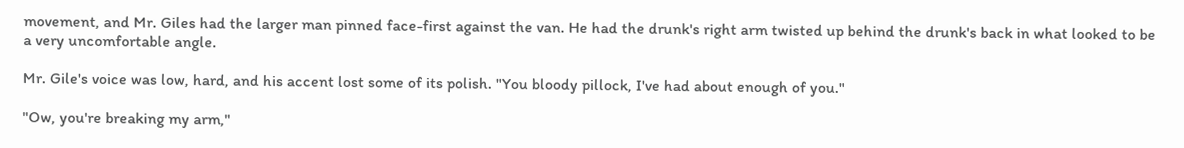movement, and Mr. Giles had the larger man pinned face-first against the van. He had the drunk's right arm twisted up behind the drunk's back in what looked to be a very uncomfortable angle.

Mr. Gile's voice was low, hard, and his accent lost some of its polish. "You bloody pillock, I've had about enough of you."

"Ow, you're breaking my arm,"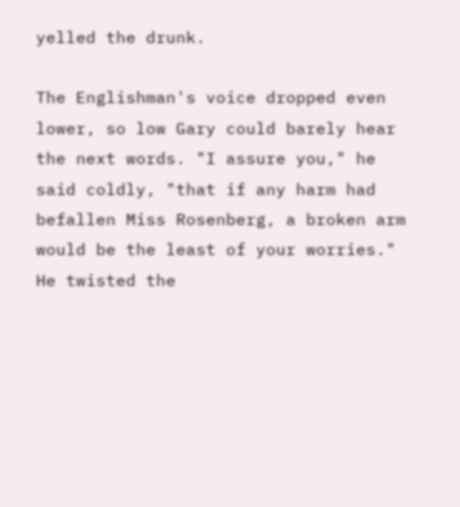yelled the drunk.

The Englishman's voice dropped even lower, so low Gary could barely hear the next words. "I assure you," he said coldly, "that if any harm had befallen Miss Rosenberg, a broken arm would be the least of your worries." He twisted the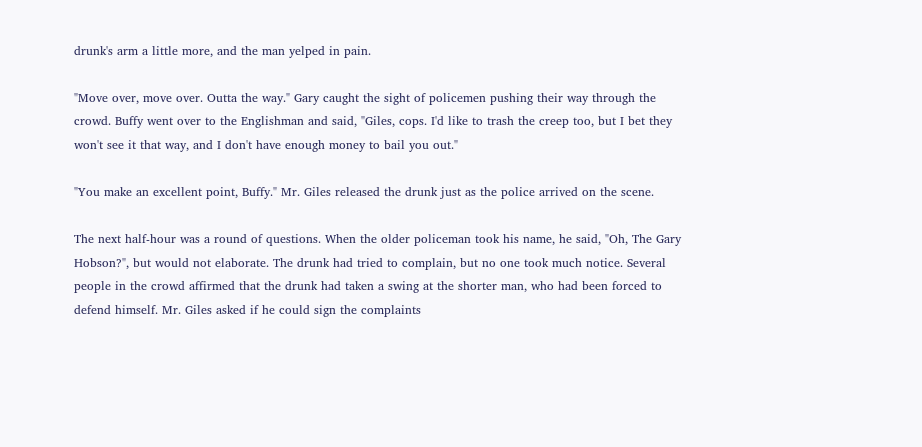drunk's arm a little more, and the man yelped in pain.

"Move over, move over. Outta the way." Gary caught the sight of policemen pushing their way through the crowd. Buffy went over to the Englishman and said, "Giles, cops. I'd like to trash the creep too, but I bet they won't see it that way, and I don't have enough money to bail you out."

"You make an excellent point, Buffy." Mr. Giles released the drunk just as the police arrived on the scene.

The next half-hour was a round of questions. When the older policeman took his name, he said, "Oh, The Gary Hobson?", but would not elaborate. The drunk had tried to complain, but no one took much notice. Several people in the crowd affirmed that the drunk had taken a swing at the shorter man, who had been forced to defend himself. Mr. Giles asked if he could sign the complaints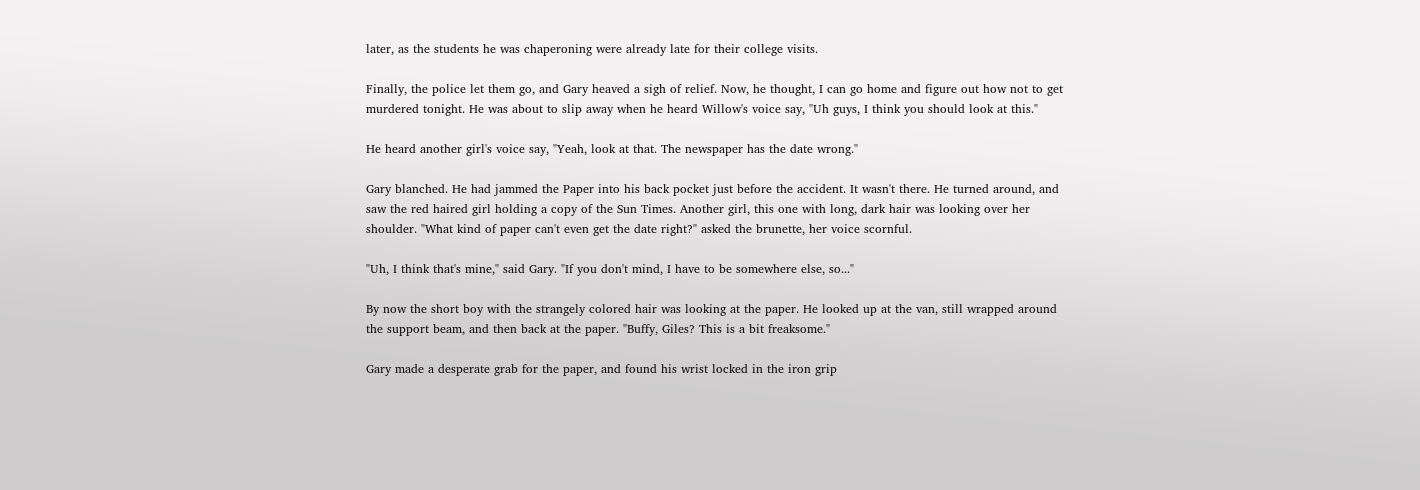later, as the students he was chaperoning were already late for their college visits.

Finally, the police let them go, and Gary heaved a sigh of relief. Now, he thought, I can go home and figure out how not to get murdered tonight. He was about to slip away when he heard Willow's voice say, "Uh guys, I think you should look at this."

He heard another girl's voice say, "Yeah, look at that. The newspaper has the date wrong."

Gary blanched. He had jammed the Paper into his back pocket just before the accident. It wasn't there. He turned around, and saw the red haired girl holding a copy of the Sun Times. Another girl, this one with long, dark hair was looking over her shoulder. "What kind of paper can't even get the date right?" asked the brunette, her voice scornful.

"Uh, I think that's mine," said Gary. "If you don't mind, I have to be somewhere else, so..."

By now the short boy with the strangely colored hair was looking at the paper. He looked up at the van, still wrapped around the support beam, and then back at the paper. "Buffy, Giles? This is a bit freaksome."

Gary made a desperate grab for the paper, and found his wrist locked in the iron grip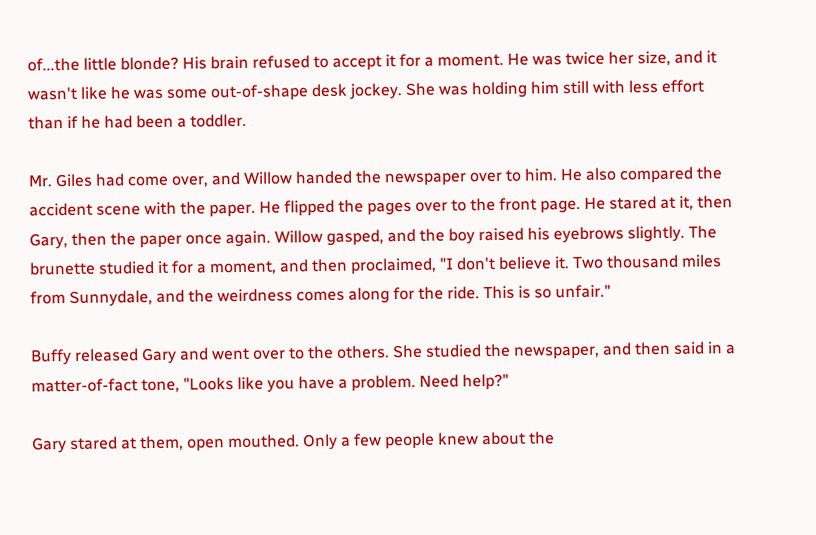of...the little blonde? His brain refused to accept it for a moment. He was twice her size, and it wasn't like he was some out-of-shape desk jockey. She was holding him still with less effort than if he had been a toddler.

Mr. Giles had come over, and Willow handed the newspaper over to him. He also compared the accident scene with the paper. He flipped the pages over to the front page. He stared at it, then Gary, then the paper once again. Willow gasped, and the boy raised his eyebrows slightly. The brunette studied it for a moment, and then proclaimed, "I don't believe it. Two thousand miles from Sunnydale, and the weirdness comes along for the ride. This is so unfair."

Buffy released Gary and went over to the others. She studied the newspaper, and then said in a matter-of-fact tone, "Looks like you have a problem. Need help?"

Gary stared at them, open mouthed. Only a few people knew about the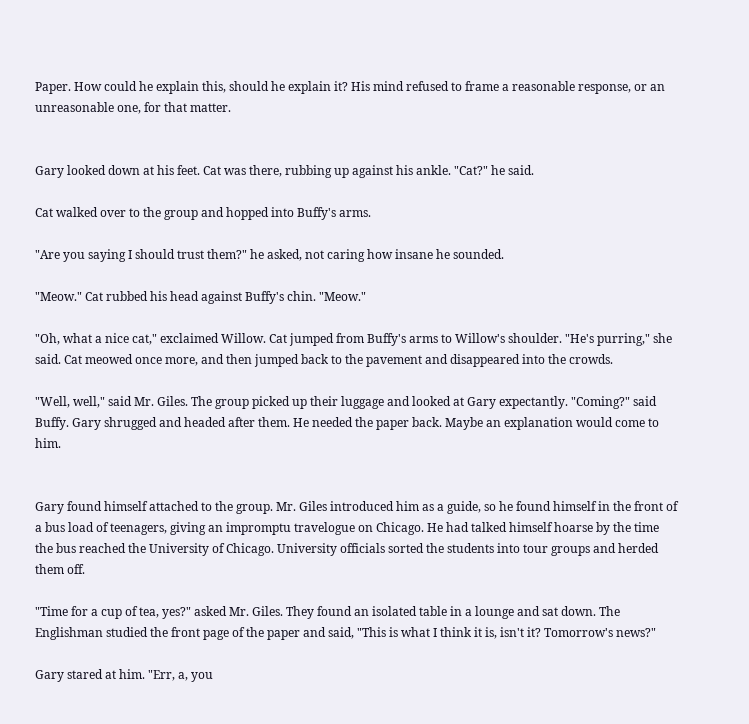Paper. How could he explain this, should he explain it? His mind refused to frame a reasonable response, or an unreasonable one, for that matter.


Gary looked down at his feet. Cat was there, rubbing up against his ankle. "Cat?" he said.

Cat walked over to the group and hopped into Buffy's arms.

"Are you saying I should trust them?" he asked, not caring how insane he sounded.

"Meow." Cat rubbed his head against Buffy's chin. "Meow."

"Oh, what a nice cat," exclaimed Willow. Cat jumped from Buffy's arms to Willow's shoulder. "He's purring," she said. Cat meowed once more, and then jumped back to the pavement and disappeared into the crowds.

"Well, well," said Mr. Giles. The group picked up their luggage and looked at Gary expectantly. "Coming?" said Buffy. Gary shrugged and headed after them. He needed the paper back. Maybe an explanation would come to him.


Gary found himself attached to the group. Mr. Giles introduced him as a guide, so he found himself in the front of a bus load of teenagers, giving an impromptu travelogue on Chicago. He had talked himself hoarse by the time the bus reached the University of Chicago. University officials sorted the students into tour groups and herded them off.

"Time for a cup of tea, yes?" asked Mr. Giles. They found an isolated table in a lounge and sat down. The Englishman studied the front page of the paper and said, "This is what I think it is, isn't it? Tomorrow's news?"

Gary stared at him. "Err, a, you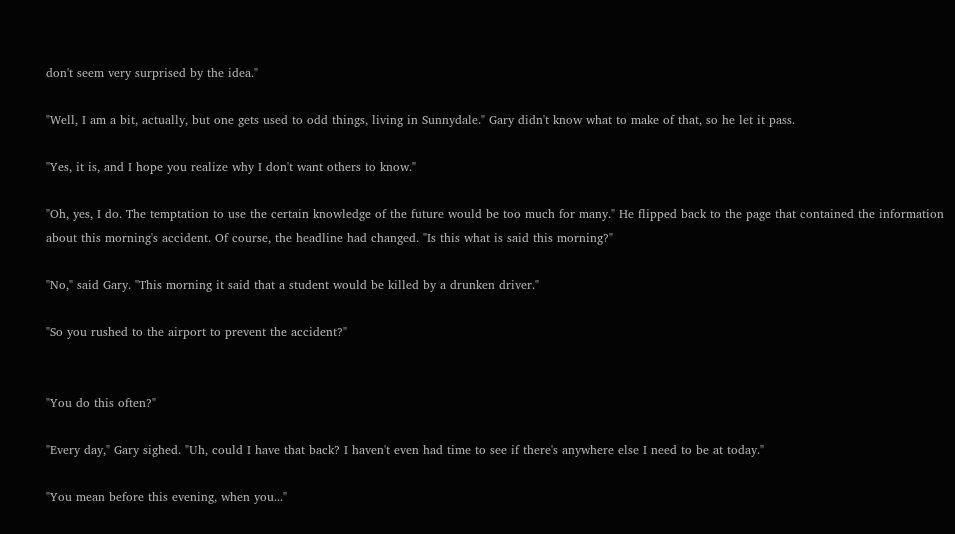don't seem very surprised by the idea."

"Well, I am a bit, actually, but one gets used to odd things, living in Sunnydale." Gary didn't know what to make of that, so he let it pass.

"Yes, it is, and I hope you realize why I don't want others to know."

"Oh, yes, I do. The temptation to use the certain knowledge of the future would be too much for many." He flipped back to the page that contained the information about this morning's accident. Of course, the headline had changed. "Is this what is said this morning?"

"No," said Gary. "This morning it said that a student would be killed by a drunken driver."

"So you rushed to the airport to prevent the accident?"


"You do this often?"

"Every day," Gary sighed. "Uh, could I have that back? I haven't even had time to see if there's anywhere else I need to be at today."

"You mean before this evening, when you..."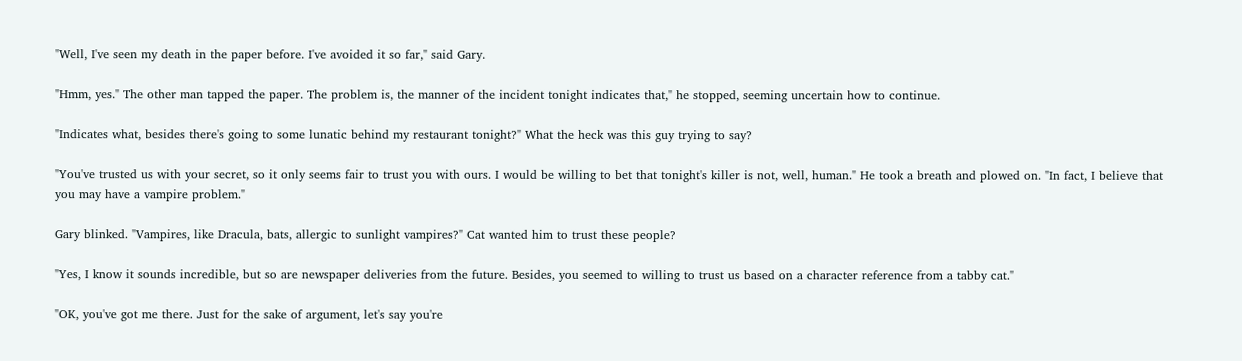"Well, I've seen my death in the paper before. I've avoided it so far," said Gary.

"Hmm, yes." The other man tapped the paper. The problem is, the manner of the incident tonight indicates that," he stopped, seeming uncertain how to continue.

"Indicates what, besides there's going to some lunatic behind my restaurant tonight?" What the heck was this guy trying to say?

"You've trusted us with your secret, so it only seems fair to trust you with ours. I would be willing to bet that tonight's killer is not, well, human." He took a breath and plowed on. "In fact, I believe that you may have a vampire problem."

Gary blinked. "Vampires, like Dracula, bats, allergic to sunlight vampires?" Cat wanted him to trust these people?

"Yes, I know it sounds incredible, but so are newspaper deliveries from the future. Besides, you seemed to willing to trust us based on a character reference from a tabby cat."

"OK, you've got me there. Just for the sake of argument, let's say you're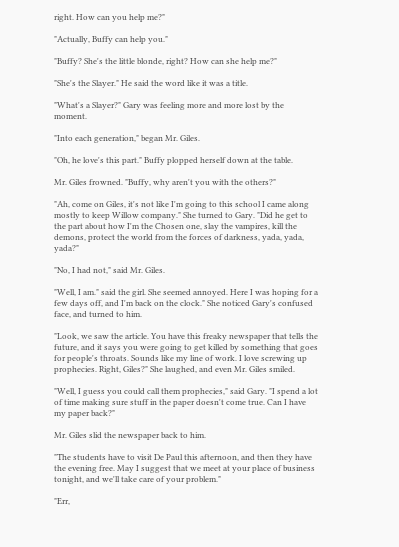right. How can you help me?"

"Actually, Buffy can help you."

"Buffy? She's the little blonde, right? How can she help me?"

"She's the Slayer." He said the word like it was a title.

"What's a Slayer?" Gary was feeling more and more lost by the moment.

"Into each generation," began Mr. Giles.

"Oh, he love's this part." Buffy plopped herself down at the table.

Mr. Giles frowned. "Buffy, why aren't you with the others?"

"Ah, come on Giles, it's not like I'm going to this school I came along mostly to keep Willow company." She turned to Gary. "Did he get to the part about how I'm the Chosen one, slay the vampires, kill the demons, protect the world from the forces of darkness, yada, yada, yada?"

"No, I had not," said Mr. Giles.

"Well, I am." said the girl. She seemed annoyed. Here I was hoping for a few days off, and I'm back on the clock." She noticed Gary's confused face, and turned to him.

"Look, we saw the article. You have this freaky newspaper that tells the future, and it says you were going to get killed by something that goes for people's throats. Sounds like my line of work. I love screwing up prophecies. Right, Giles?" She laughed, and even Mr. Giles smiled.

"Well, I guess you could call them prophecies," said Gary. "I spend a lot of time making sure stuff in the paper doesn't come true. Can I have my paper back?"

Mr. Giles slid the newspaper back to him.

"The students have to visit De Paul this afternoon, and then they have the evening free. May I suggest that we meet at your place of business tonight, and we'll take care of your problem."

"Err,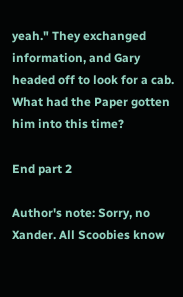yeah." They exchanged information, and Gary headed off to look for a cab. What had the Paper gotten him into this time?

End part 2

Author's note: Sorry, no Xander. All Scoobies know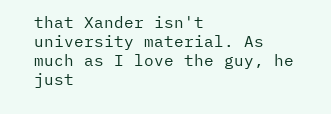that Xander isn't university material. As much as I love the guy, he just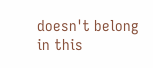doesn't belong in this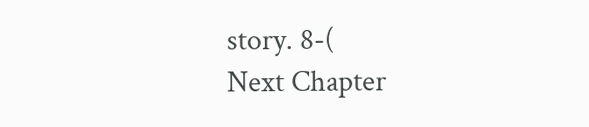story. 8-(
Next Chapter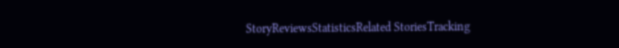StoryReviewsStatisticsRelated StoriesTracking